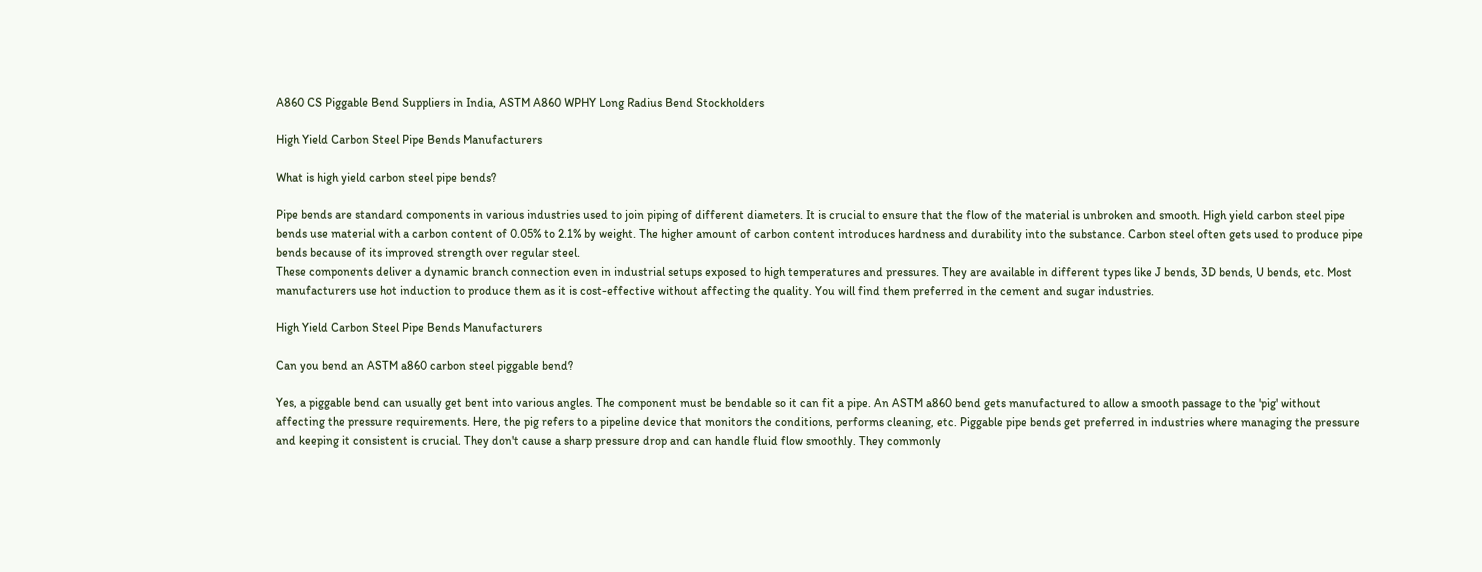A860 CS Piggable Bend Suppliers in India, ASTM A860 WPHY Long Radius Bend Stockholders

High Yield Carbon Steel Pipe Bends Manufacturers

What is high yield carbon steel pipe bends?

Pipe bends are standard components in various industries used to join piping of different diameters. It is crucial to ensure that the flow of the material is unbroken and smooth. High yield carbon steel pipe bends use material with a carbon content of 0.05% to 2.1% by weight. The higher amount of carbon content introduces hardness and durability into the substance. Carbon steel often gets used to produce pipe bends because of its improved strength over regular steel.
These components deliver a dynamic branch connection even in industrial setups exposed to high temperatures and pressures. They are available in different types like J bends, 3D bends, U bends, etc. Most manufacturers use hot induction to produce them as it is cost-effective without affecting the quality. You will find them preferred in the cement and sugar industries.

High Yield Carbon Steel Pipe Bends Manufacturers

Can you bend an ASTM a860 carbon steel piggable bend?

Yes, a piggable bend can usually get bent into various angles. The component must be bendable so it can fit a pipe. An ASTM a860 bend gets manufactured to allow a smooth passage to the 'pig' without affecting the pressure requirements. Here, the pig refers to a pipeline device that monitors the conditions, performs cleaning, etc. Piggable pipe bends get preferred in industries where managing the pressure and keeping it consistent is crucial. They don't cause a sharp pressure drop and can handle fluid flow smoothly. They commonly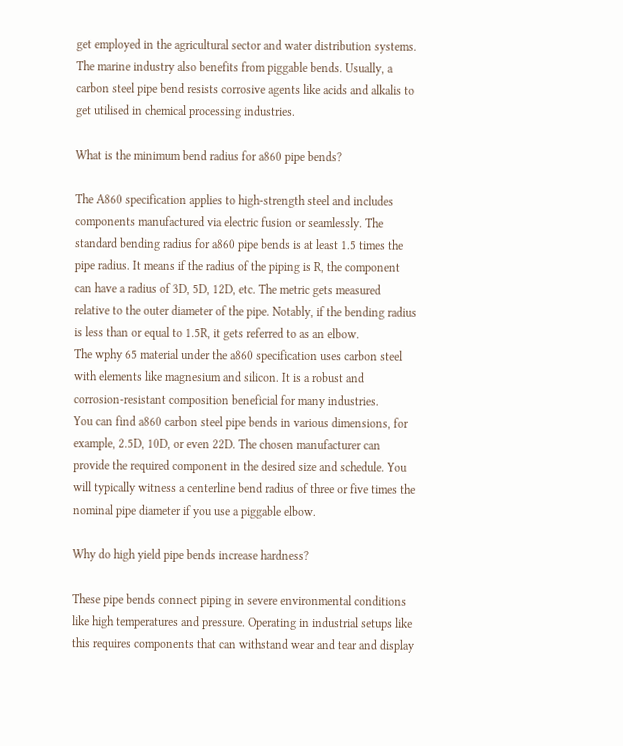get employed in the agricultural sector and water distribution systems. The marine industry also benefits from piggable bends. Usually, a carbon steel pipe bend resists corrosive agents like acids and alkalis to get utilised in chemical processing industries.

What is the minimum bend radius for a860 pipe bends?

The A860 specification applies to high-strength steel and includes components manufactured via electric fusion or seamlessly. The standard bending radius for a860 pipe bends is at least 1.5 times the pipe radius. It means if the radius of the piping is R, the component can have a radius of 3D, 5D, 12D, etc. The metric gets measured relative to the outer diameter of the pipe. Notably, if the bending radius is less than or equal to 1.5R, it gets referred to as an elbow.
The wphy 65 material under the a860 specification uses carbon steel with elements like magnesium and silicon. It is a robust and corrosion-resistant composition beneficial for many industries.
You can find a860 carbon steel pipe bends in various dimensions, for example, 2.5D, 10D, or even 22D. The chosen manufacturer can provide the required component in the desired size and schedule. You will typically witness a centerline bend radius of three or five times the nominal pipe diameter if you use a piggable elbow.

Why do high yield pipe bends increase hardness?

These pipe bends connect piping in severe environmental conditions like high temperatures and pressure. Operating in industrial setups like this requires components that can withstand wear and tear and display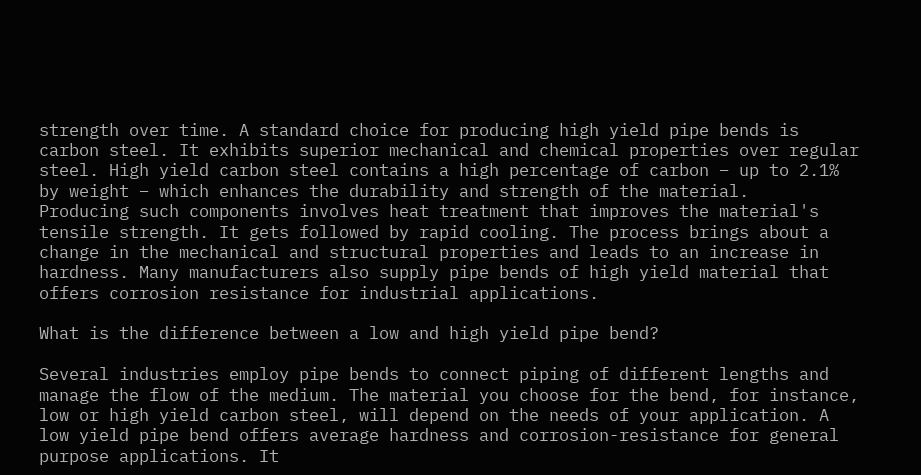strength over time. A standard choice for producing high yield pipe bends is carbon steel. It exhibits superior mechanical and chemical properties over regular steel. High yield carbon steel contains a high percentage of carbon – up to 2.1% by weight – which enhances the durability and strength of the material.
Producing such components involves heat treatment that improves the material's tensile strength. It gets followed by rapid cooling. The process brings about a change in the mechanical and structural properties and leads to an increase in hardness. Many manufacturers also supply pipe bends of high yield material that offers corrosion resistance for industrial applications.

What is the difference between a low and high yield pipe bend?

Several industries employ pipe bends to connect piping of different lengths and manage the flow of the medium. The material you choose for the bend, for instance, low or high yield carbon steel, will depend on the needs of your application. A low yield pipe bend offers average hardness and corrosion-resistance for general purpose applications. It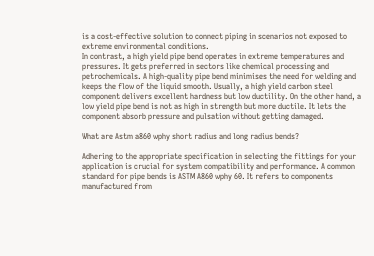is a cost-effective solution to connect piping in scenarios not exposed to extreme environmental conditions.
In contrast, a high yield pipe bend operates in extreme temperatures and pressures. It gets preferred in sectors like chemical processing and petrochemicals. A high-quality pipe bend minimises the need for welding and keeps the flow of the liquid smooth. Usually, a high yield carbon steel component delivers excellent hardness but low ductility. On the other hand, a low yield pipe bend is not as high in strength but more ductile. It lets the component absorb pressure and pulsation without getting damaged.

What are Astm a860 wphy short radius and long radius bends?

Adhering to the appropriate specification in selecting the fittings for your application is crucial for system compatibility and performance. A common standard for pipe bends is ASTM A860 wphy 60. It refers to components manufactured from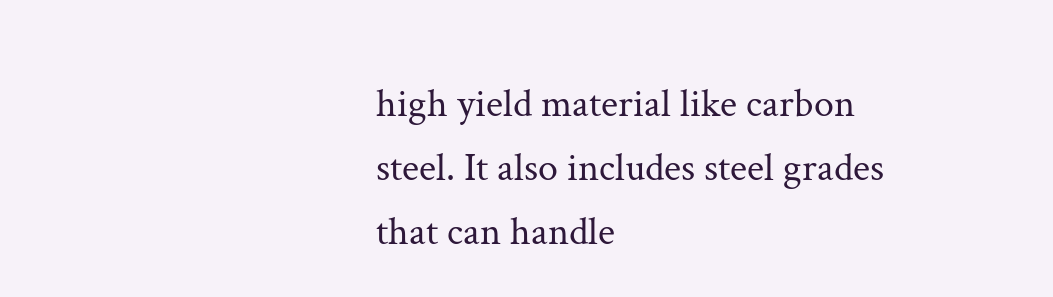high yield material like carbon steel. It also includes steel grades that can handle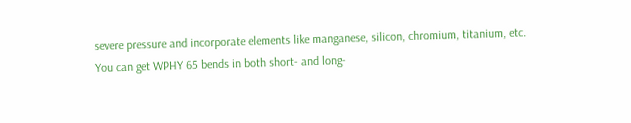severe pressure and incorporate elements like manganese, silicon, chromium, titanium, etc.
You can get WPHY 65 bends in both short- and long-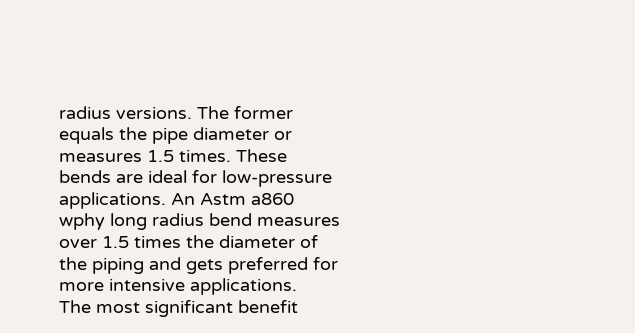radius versions. The former equals the pipe diameter or measures 1.5 times. These bends are ideal for low-pressure applications. An Astm a860 wphy long radius bend measures over 1.5 times the diameter of the piping and gets preferred for more intensive applications.
The most significant benefit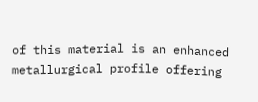of this material is an enhanced metallurgical profile offering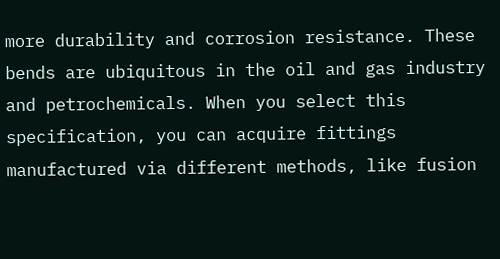more durability and corrosion resistance. These bends are ubiquitous in the oil and gas industry and petrochemicals. When you select this specification, you can acquire fittings manufactured via different methods, like fusion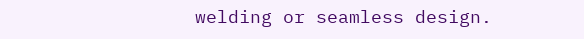welding or seamless design.